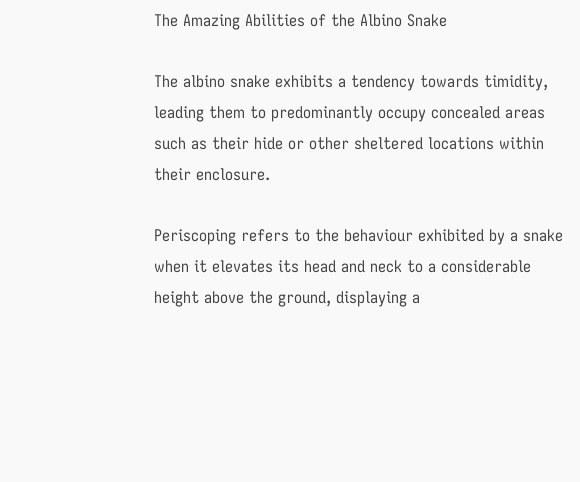The Amazing Abilities of the Albino Snake

The albino snake exhibits a tendency towards timidity, leading them to predominantly occupy concealed areas such as their hide or other sheltered locations within their enclosure.

Periscoping refers to the behaviour exhibited by a snake when it elevates its head and neck to a considerable height above the ground, displaying a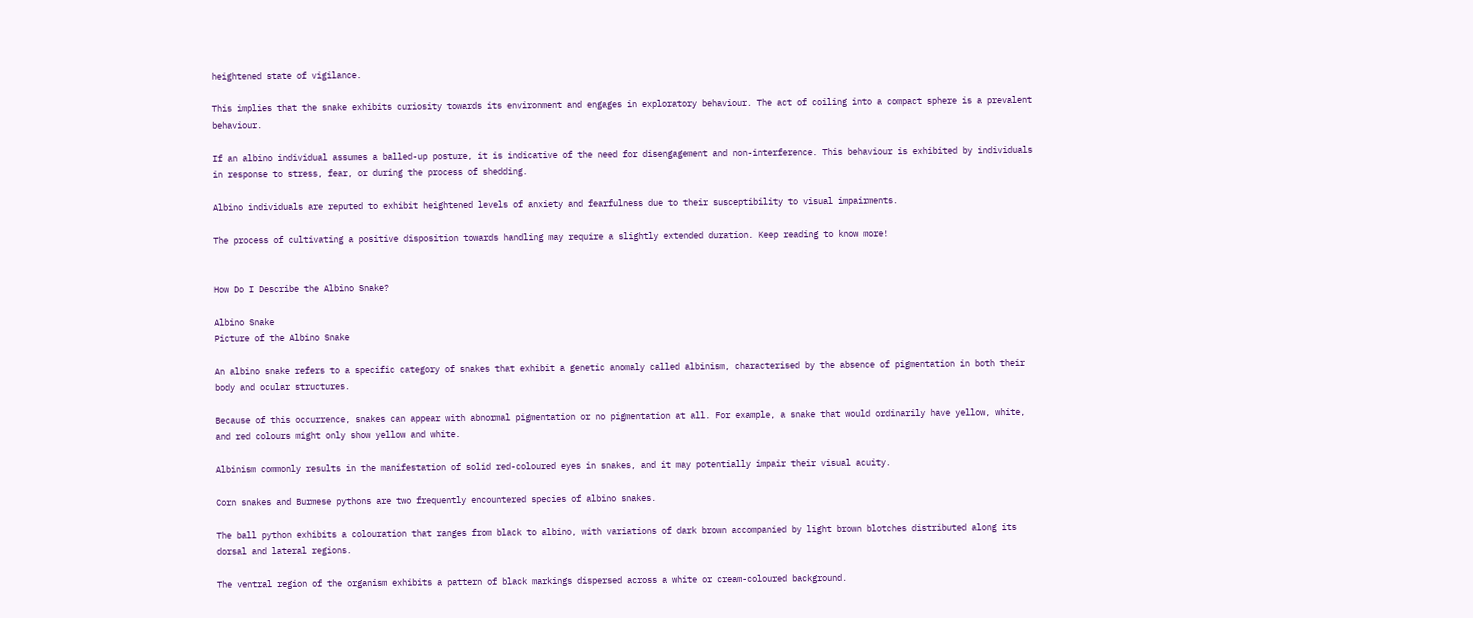heightened state of vigilance.

This implies that the snake exhibits curiosity towards its environment and engages in exploratory behaviour. The act of coiling into a compact sphere is a prevalent behaviour.

If an albino individual assumes a balled-up posture, it is indicative of the need for disengagement and non-interference. This behaviour is exhibited by individuals in response to stress, fear, or during the process of shedding.

Albino individuals are reputed to exhibit heightened levels of anxiety and fearfulness due to their susceptibility to visual impairments.

The process of cultivating a positive disposition towards handling may require a slightly extended duration. Keep reading to know more!


How Do I Describe the Albino Snake?

Albino Snake
Picture of the Albino Snake

An albino snake refers to a specific category of snakes that exhibit a genetic anomaly called albinism, characterised by the absence of pigmentation in both their body and ocular structures.

Because of this occurrence, snakes can appear with abnormal pigmentation or no pigmentation at all. For example, a snake that would ordinarily have yellow, white, and red colours might only show yellow and white.

Albinism commonly results in the manifestation of solid red-coloured eyes in snakes, and it may potentially impair their visual acuity.

Corn snakes and Burmese pythons are two frequently encountered species of albino snakes.

The ball python exhibits a colouration that ranges from black to albino, with variations of dark brown accompanied by light brown blotches distributed along its dorsal and lateral regions.

The ventral region of the organism exhibits a pattern of black markings dispersed across a white or cream-coloured background.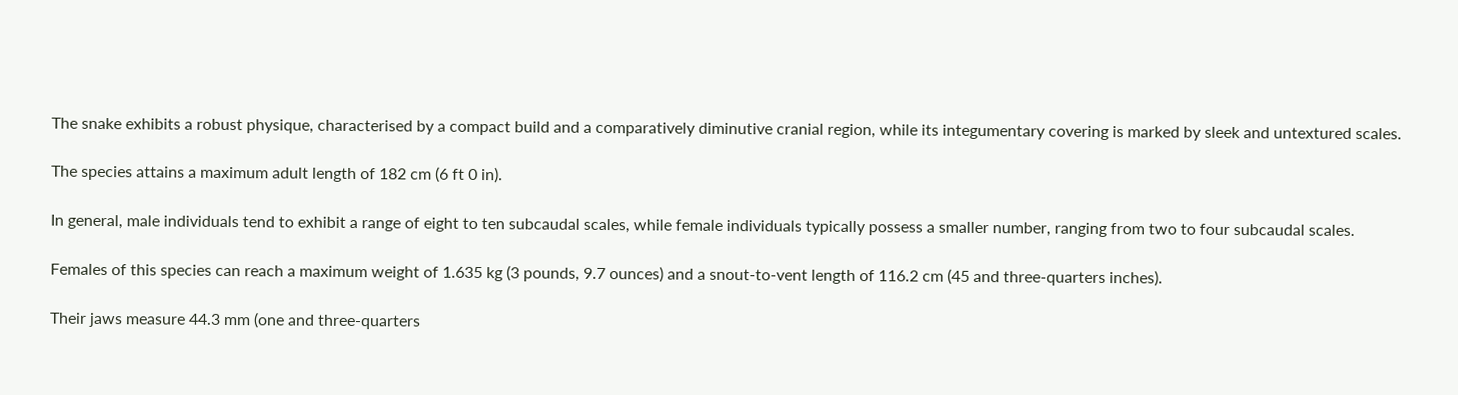The snake exhibits a robust physique, characterised by a compact build and a comparatively diminutive cranial region, while its integumentary covering is marked by sleek and untextured scales.

The species attains a maximum adult length of 182 cm (6 ft 0 in).

In general, male individuals tend to exhibit a range of eight to ten subcaudal scales, while female individuals typically possess a smaller number, ranging from two to four subcaudal scales.

Females of this species can reach a maximum weight of 1.635 kg (3 pounds, 9.7 ounces) and a snout-to-vent length of 116.2 cm (45 and three-quarters inches).

Their jaws measure 44.3 mm (one and three-quarters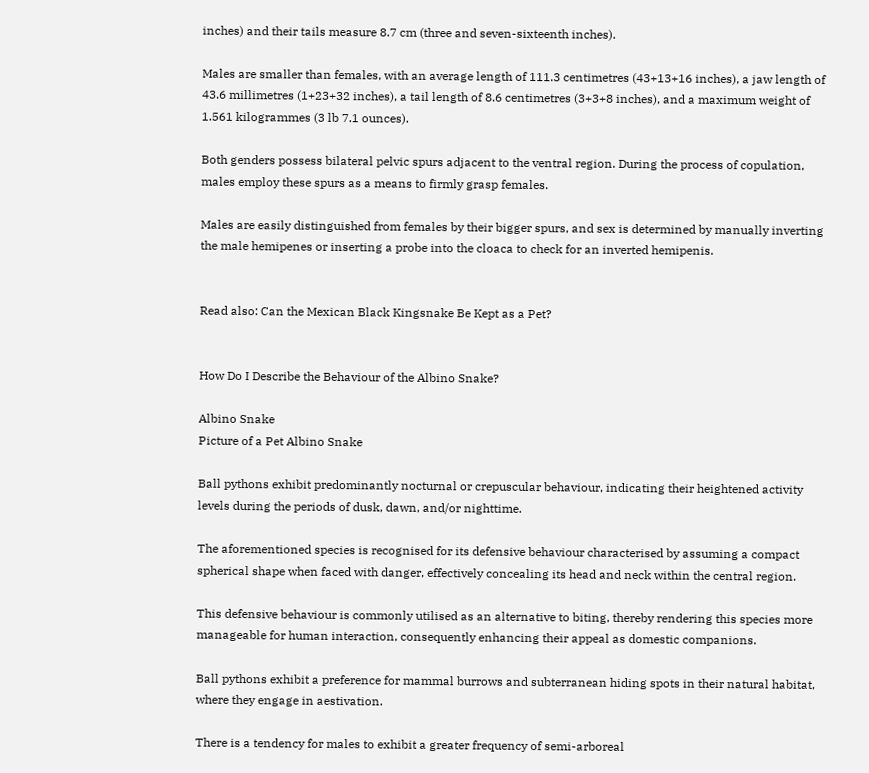inches) and their tails measure 8.7 cm (three and seven-sixteenth inches).

Males are smaller than females, with an average length of 111.3 centimetres (43+13+16 inches), a jaw length of 43.6 millimetres (1+23+32 inches), a tail length of 8.6 centimetres (3+3+8 inches), and a maximum weight of 1.561 kilogrammes (3 lb 7.1 ounces).

Both genders possess bilateral pelvic spurs adjacent to the ventral region. During the process of copulation, males employ these spurs as a means to firmly grasp females.

Males are easily distinguished from females by their bigger spurs, and sex is determined by manually inverting the male hemipenes or inserting a probe into the cloaca to check for an inverted hemipenis.


Read also: Can the Mexican Black Kingsnake Be Kept as a Pet?


How Do I Describe the Behaviour of the Albino Snake?

Albino Snake
Picture of a Pet Albino Snake

Ball pythons exhibit predominantly nocturnal or crepuscular behaviour, indicating their heightened activity levels during the periods of dusk, dawn, and/or nighttime.

The aforementioned species is recognised for its defensive behaviour characterised by assuming a compact spherical shape when faced with danger, effectively concealing its head and neck within the central region.

This defensive behaviour is commonly utilised as an alternative to biting, thereby rendering this species more manageable for human interaction, consequently enhancing their appeal as domestic companions.

Ball pythons exhibit a preference for mammal burrows and subterranean hiding spots in their natural habitat, where they engage in aestivation.

There is a tendency for males to exhibit a greater frequency of semi-arboreal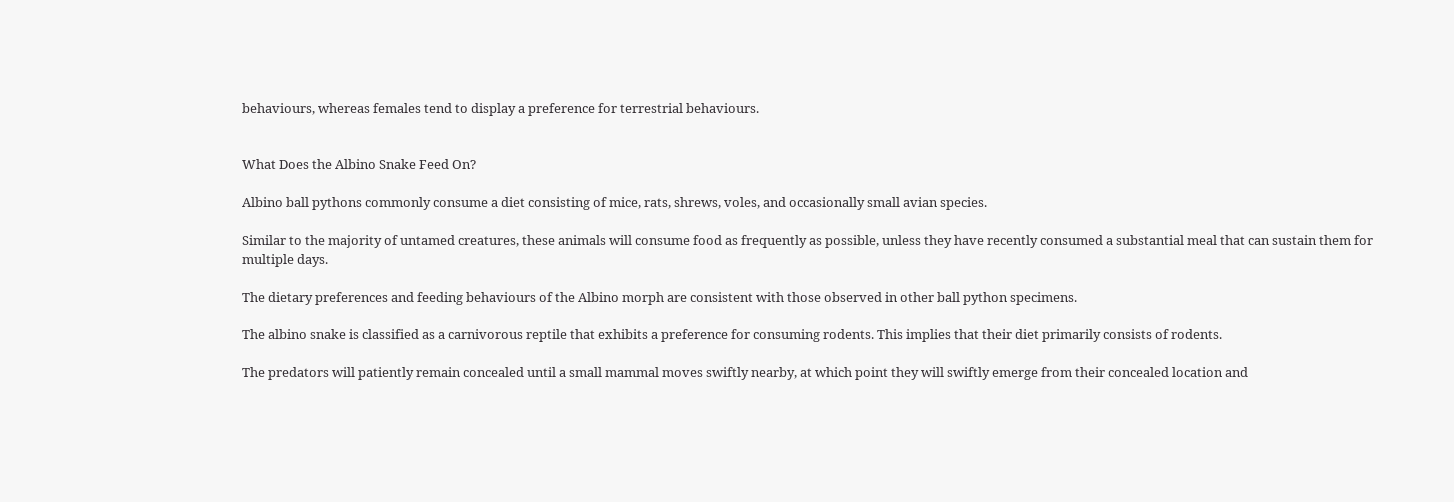behaviours, whereas females tend to display a preference for terrestrial behaviours.


What Does the Albino Snake Feed On?

Albino ball pythons commonly consume a diet consisting of mice, rats, shrews, voles, and occasionally small avian species.

Similar to the majority of untamed creatures, these animals will consume food as frequently as possible, unless they have recently consumed a substantial meal that can sustain them for multiple days.

The dietary preferences and feeding behaviours of the Albino morph are consistent with those observed in other ball python specimens.

The albino snake is classified as a carnivorous reptile that exhibits a preference for consuming rodents. This implies that their diet primarily consists of rodents.

The predators will patiently remain concealed until a small mammal moves swiftly nearby, at which point they will swiftly emerge from their concealed location and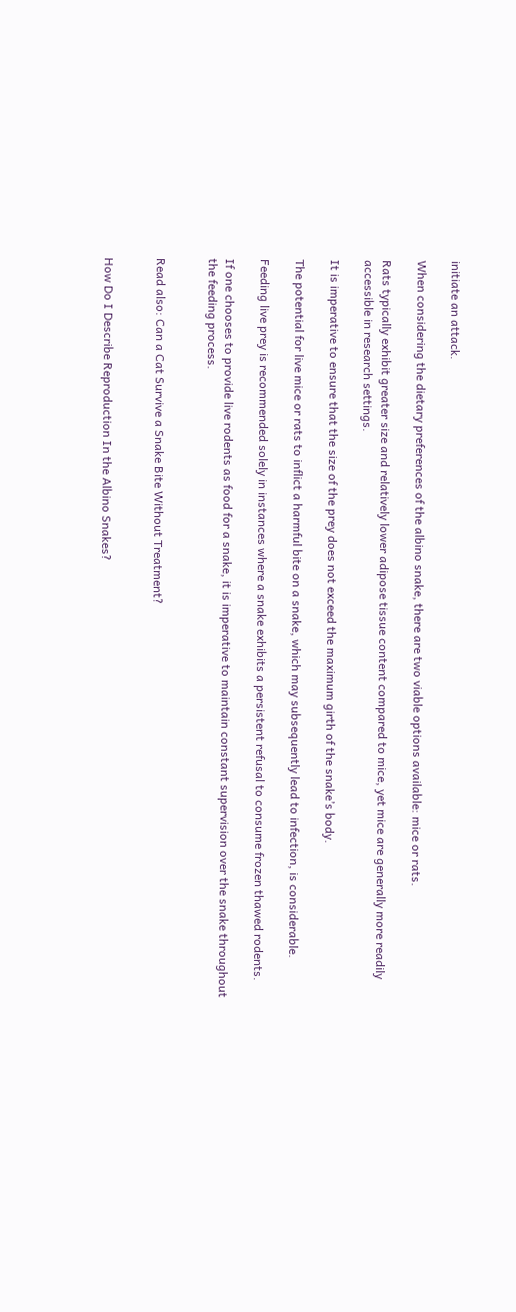initiate an attack.

When considering the dietary preferences of the albino snake, there are two viable options available: mice or rats.

Rats typically exhibit greater size and relatively lower adipose tissue content compared to mice, yet mice are generally more readily accessible in research settings.

It is imperative to ensure that the size of the prey does not exceed the maximum girth of the snake’s body.

The potential for live mice or rats to inflict a harmful bite on a snake, which may subsequently lead to infection, is considerable.

Feeding live prey is recommended solely in instances where a snake exhibits a persistent refusal to consume frozen thawed rodents.

If one chooses to provide live rodents as food for a snake, it is imperative to maintain constant supervision over the snake throughout the feeding process.


Read also: Can a Cat Survive a Snake Bite Without Treatment?


How Do I Describe Reproduction In the Albino Snakes?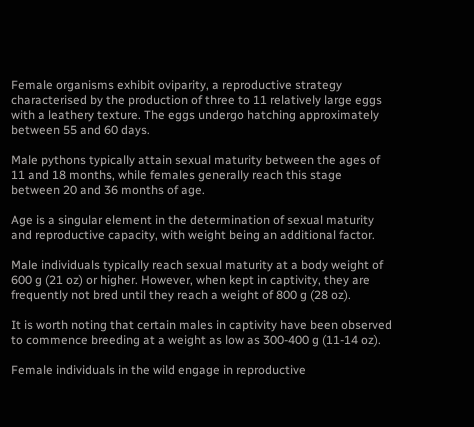Female organisms exhibit oviparity, a reproductive strategy characterised by the production of three to 11 relatively large eggs with a leathery texture. The eggs undergo hatching approximately between 55 and 60 days.

Male pythons typically attain sexual maturity between the ages of 11 and 18 months, while females generally reach this stage between 20 and 36 months of age.

Age is a singular element in the determination of sexual maturity and reproductive capacity, with weight being an additional factor.

Male individuals typically reach sexual maturity at a body weight of 600 g (21 oz) or higher. However, when kept in captivity, they are frequently not bred until they reach a weight of 800 g (28 oz).

It is worth noting that certain males in captivity have been observed to commence breeding at a weight as low as 300-400 g (11-14 oz).

Female individuals in the wild engage in reproductive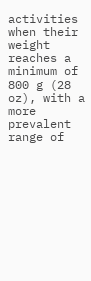activities when their weight reaches a minimum of 800 g (28 oz), with a more prevalent range of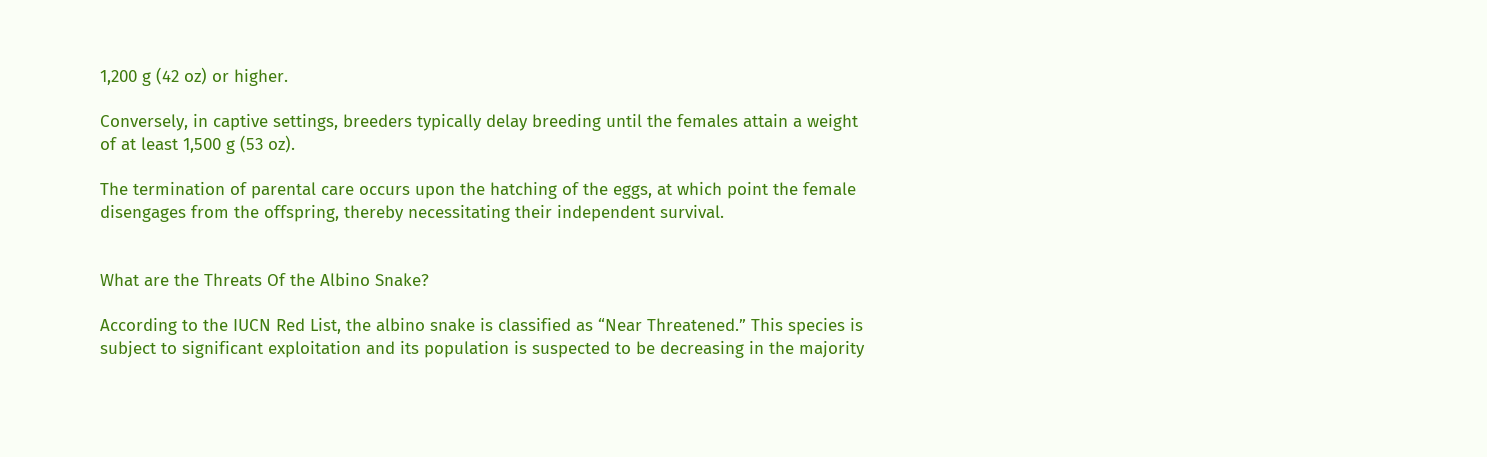1,200 g (42 oz) or higher.

Conversely, in captive settings, breeders typically delay breeding until the females attain a weight of at least 1,500 g (53 oz).

The termination of parental care occurs upon the hatching of the eggs, at which point the female disengages from the offspring, thereby necessitating their independent survival.


What are the Threats Of the Albino Snake?

According to the IUCN Red List, the albino snake is classified as “Near Threatened.” This species is subject to significant exploitation and its population is suspected to be decreasing in the majority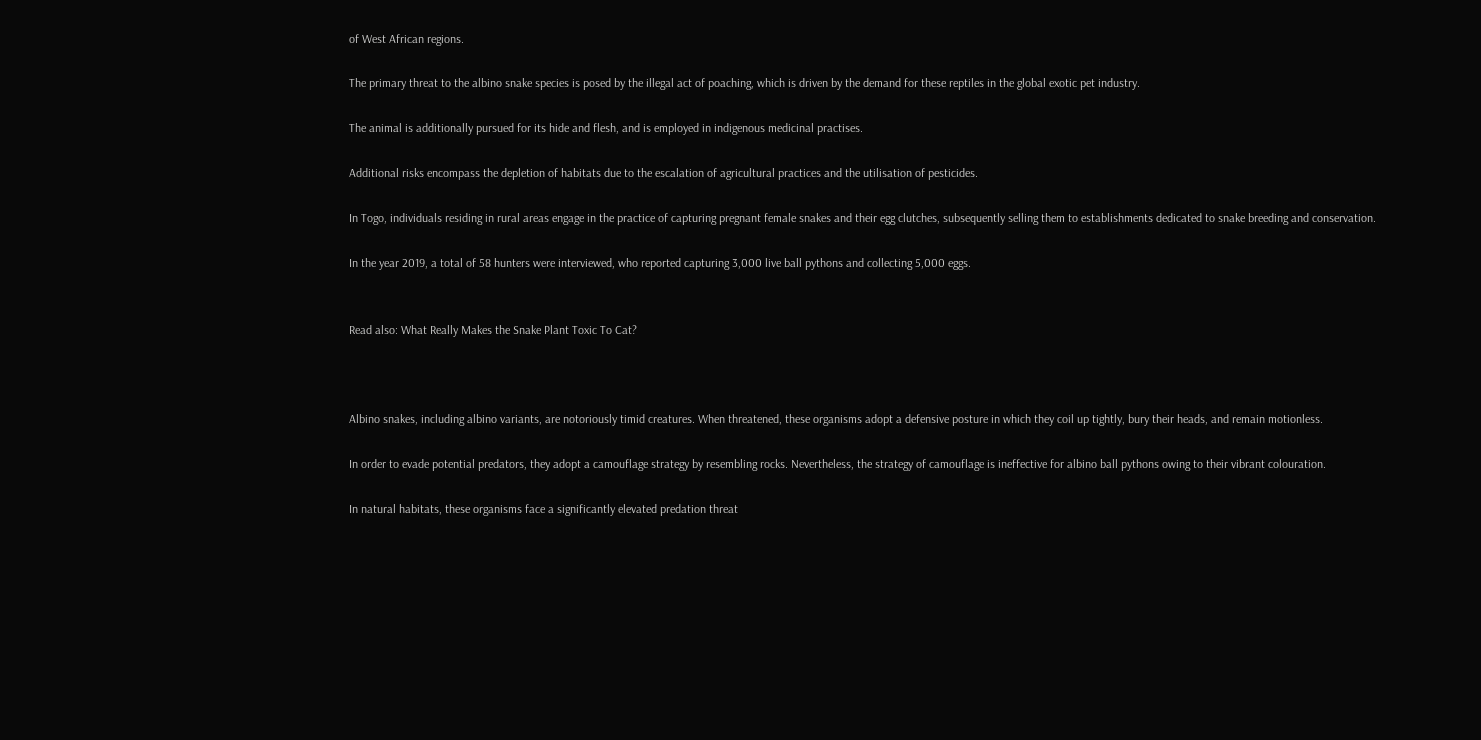of West African regions.

The primary threat to the albino snake species is posed by the illegal act of poaching, which is driven by the demand for these reptiles in the global exotic pet industry.

The animal is additionally pursued for its hide and flesh, and is employed in indigenous medicinal practises.

Additional risks encompass the depletion of habitats due to the escalation of agricultural practices and the utilisation of pesticides.

In Togo, individuals residing in rural areas engage in the practice of capturing pregnant female snakes and their egg clutches, subsequently selling them to establishments dedicated to snake breeding and conservation.

In the year 2019, a total of 58 hunters were interviewed, who reported capturing 3,000 live ball pythons and collecting 5,000 eggs.


Read also: What Really Makes the Snake Plant Toxic To Cat?



Albino snakes, including albino variants, are notoriously timid creatures. When threatened, these organisms adopt a defensive posture in which they coil up tightly, bury their heads, and remain motionless.

In order to evade potential predators, they adopt a camouflage strategy by resembling rocks. Nevertheless, the strategy of camouflage is ineffective for albino ball pythons owing to their vibrant colouration.

In natural habitats, these organisms face a significantly elevated predation threat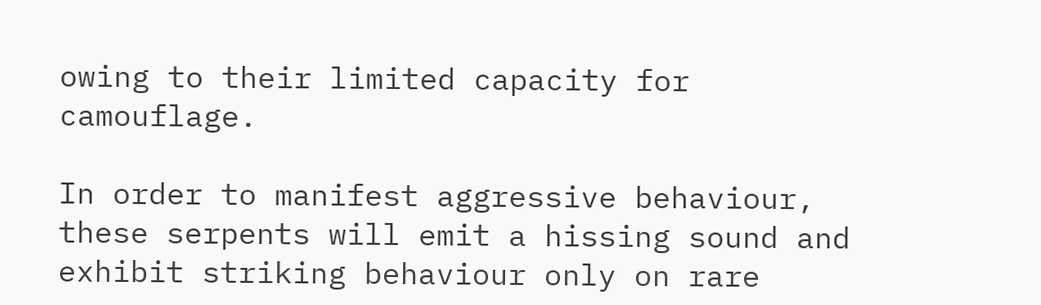owing to their limited capacity for camouflage.

In order to manifest aggressive behaviour, these serpents will emit a hissing sound and exhibit striking behaviour only on rare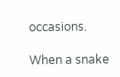occasions.

When a snake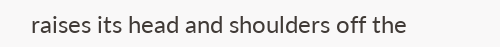raises its head and shoulders off the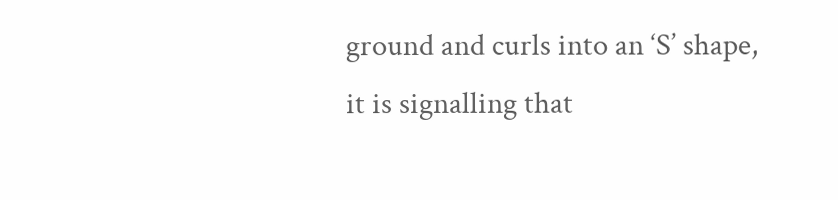ground and curls into an ‘S’ shape, it is signalling that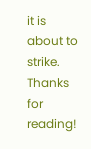it is about to strike. Thanks for reading!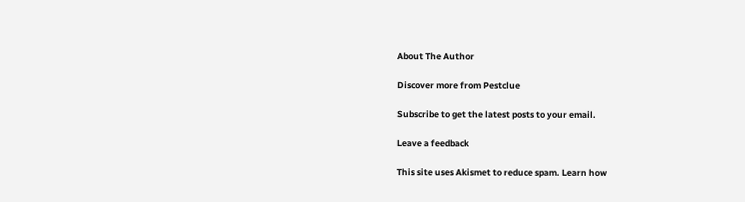About The Author

Discover more from Pestclue

Subscribe to get the latest posts to your email.

Leave a feedback

This site uses Akismet to reduce spam. Learn how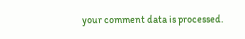your comment data is processed.